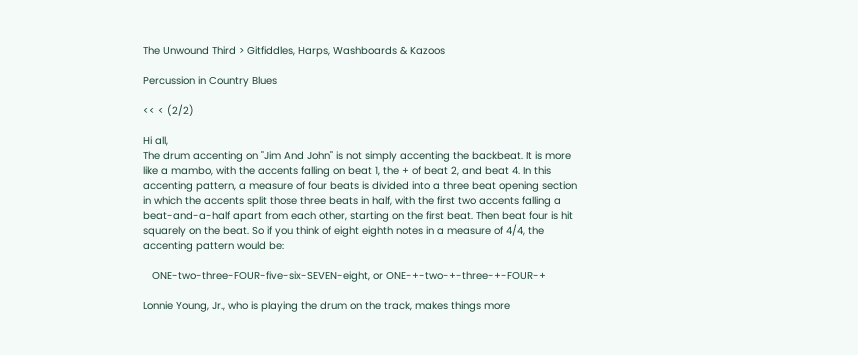The Unwound Third > Gitfiddles, Harps, Washboards & Kazoos

Percussion in Country Blues

<< < (2/2)

Hi all,
The drum accenting on "Jim And John" is not simply accenting the backbeat. It is more like a mambo, with the accents falling on beat 1, the + of beat 2, and beat 4. In this accenting pattern, a measure of four beats is divided into a three beat opening section in which the accents split those three beats in half, with the first two accents falling a beat-and-a-half apart from each other, starting on the first beat. Then beat four is hit squarely on the beat. So if you think of eight eighth notes in a measure of 4/4, the accenting pattern would be:

   ONE-two-three-FOUR-five-six-SEVEN-eight, or ONE-+-two-+-three-+-FOUR-+

Lonnie Young, Jr., who is playing the drum on the track, makes things more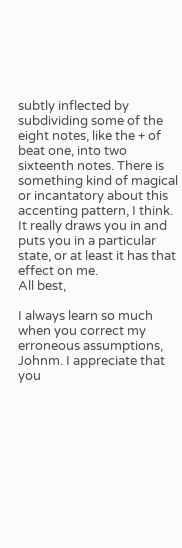subtly inflected by subdividing some of the eight notes, like the + of beat one, into two sixteenth notes. There is something kind of magical or incantatory about this accenting pattern, I think. It really draws you in and puts you in a particular state, or at least it has that effect on me.
All best,

I always learn so much when you correct my erroneous assumptions, Johnm. I appreciate that you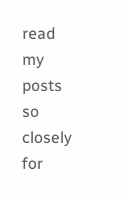read my posts so closely for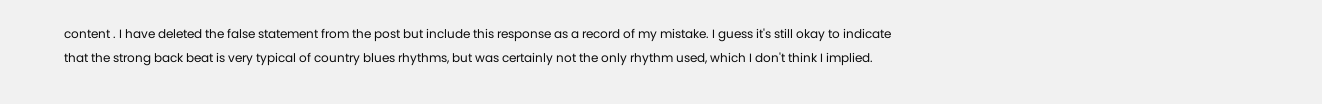content . I have deleted the false statement from the post but include this response as a record of my mistake. I guess it's still okay to indicate that the strong back beat is very typical of country blues rhythms, but was certainly not the only rhythm used, which I don't think I implied.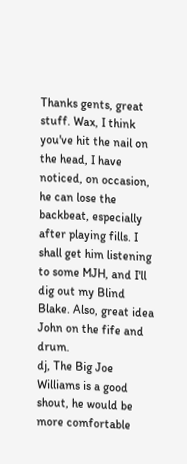Thanks gents, great stuff. Wax, I think you've hit the nail on the head, I have noticed, on occasion, he can lose the backbeat, especially after playing fills. I shall get him listening to some MJH, and I'll dig out my Blind Blake. Also, great idea John on the fife and drum.
dj, The Big Joe Williams is a good shout, he would be more comfortable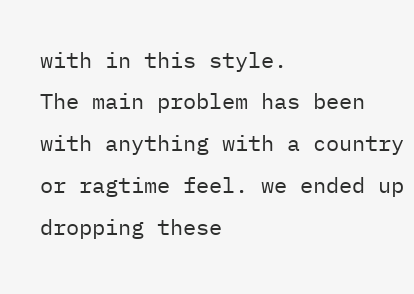with in this style.
The main problem has been with anything with a country or ragtime feel. we ended up dropping these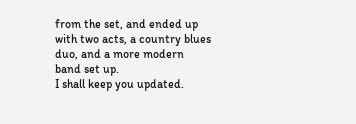from the set, and ended up with two acts, a country blues duo, and a more modern band set up.
I shall keep you updated.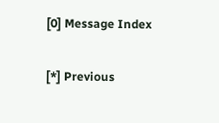[0] Message Index

[*] Previous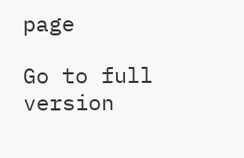page

Go to full version